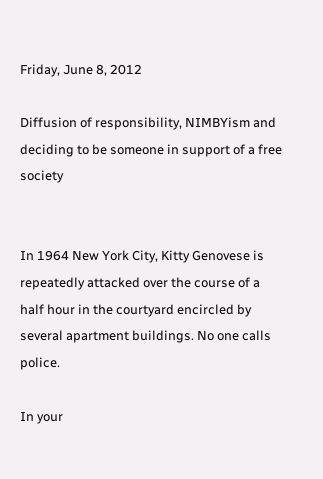Friday, June 8, 2012

Diffusion of responsibility, NIMBYism and deciding to be someone in support of a free society


In 1964 New York City, Kitty Genovese is repeatedly attacked over the course of a half hour in the courtyard encircled by several apartment buildings. No one calls police.

In your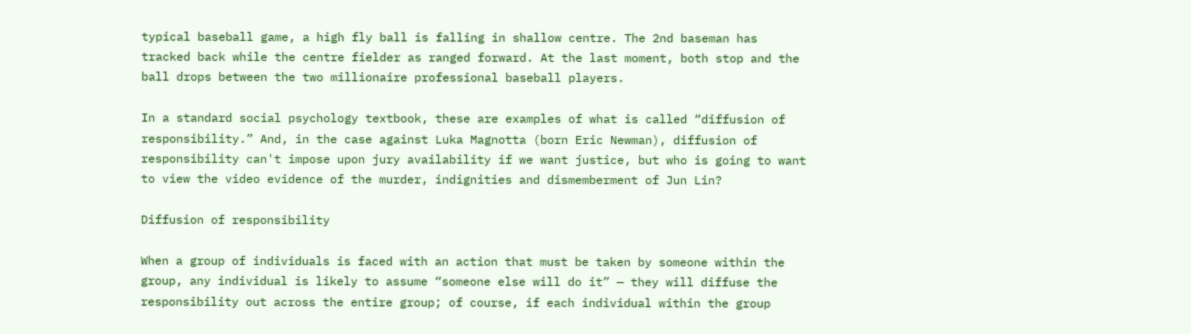typical baseball game, a high fly ball is falling in shallow centre. The 2nd baseman has tracked back while the centre fielder as ranged forward. At the last moment, both stop and the ball drops between the two millionaire professional baseball players.

In a standard social psychology textbook, these are examples of what is called “diffusion of responsibility.” And, in the case against Luka Magnotta (born Eric Newman), diffusion of responsibility can't impose upon jury availability if we want justice, but who is going to want to view the video evidence of the murder, indignities and dismemberment of Jun Lin?

Diffusion of responsibility

When a group of individuals is faced with an action that must be taken by someone within the group, any individual is likely to assume “someone else will do it” — they will diffuse the responsibility out across the entire group; of course, if each individual within the group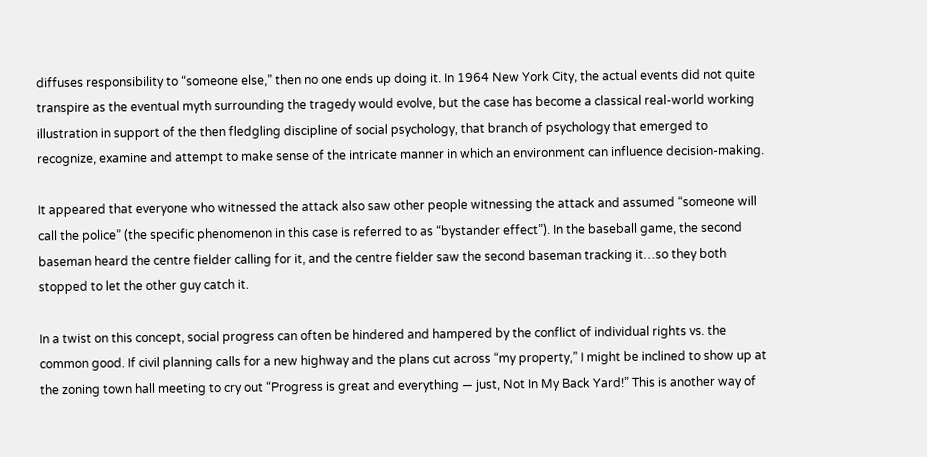diffuses responsibility to “someone else,” then no one ends up doing it. In 1964 New York City, the actual events did not quite transpire as the eventual myth surrounding the tragedy would evolve, but the case has become a classical real-world working illustration in support of the then fledgling discipline of social psychology, that branch of psychology that emerged to recognize, examine and attempt to make sense of the intricate manner in which an environment can influence decision-making.

It appeared that everyone who witnessed the attack also saw other people witnessing the attack and assumed “someone will call the police” (the specific phenomenon in this case is referred to as “bystander effect”). In the baseball game, the second baseman heard the centre fielder calling for it, and the centre fielder saw the second baseman tracking it…so they both stopped to let the other guy catch it.

In a twist on this concept, social progress can often be hindered and hampered by the conflict of individual rights vs. the common good. If civil planning calls for a new highway and the plans cut across “my property,” I might be inclined to show up at the zoning town hall meeting to cry out “Progress is great and everything — just, Not In My Back Yard!” This is another way of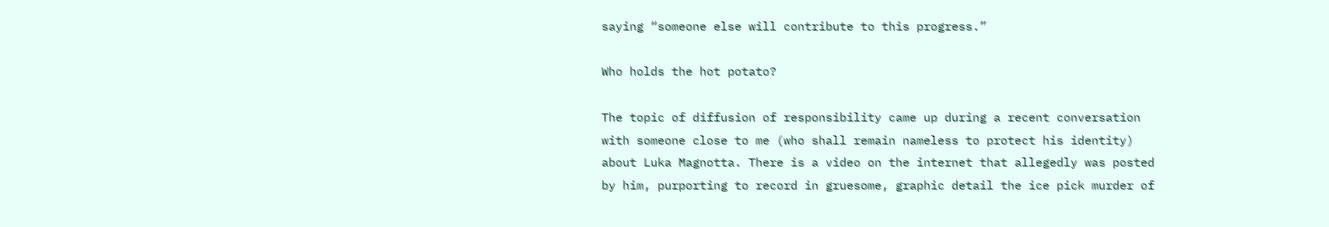saying “someone else will contribute to this progress.”

Who holds the hot potato?

The topic of diffusion of responsibility came up during a recent conversation with someone close to me (who shall remain nameless to protect his identity) about Luka Magnotta. There is a video on the internet that allegedly was posted by him, purporting to record in gruesome, graphic detail the ice pick murder of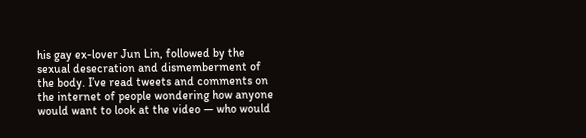his gay ex-lover Jun Lin, followed by the sexual desecration and dismemberment of the body. I’ve read tweets and comments on the internet of people wondering how anyone would want to look at the video — who would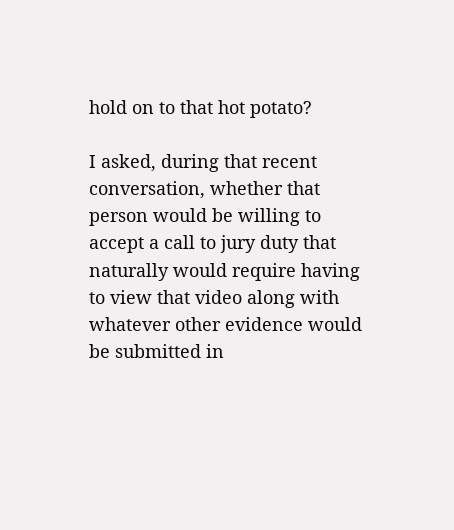hold on to that hot potato?

I asked, during that recent conversation, whether that person would be willing to accept a call to jury duty that naturally would require having to view that video along with whatever other evidence would be submitted in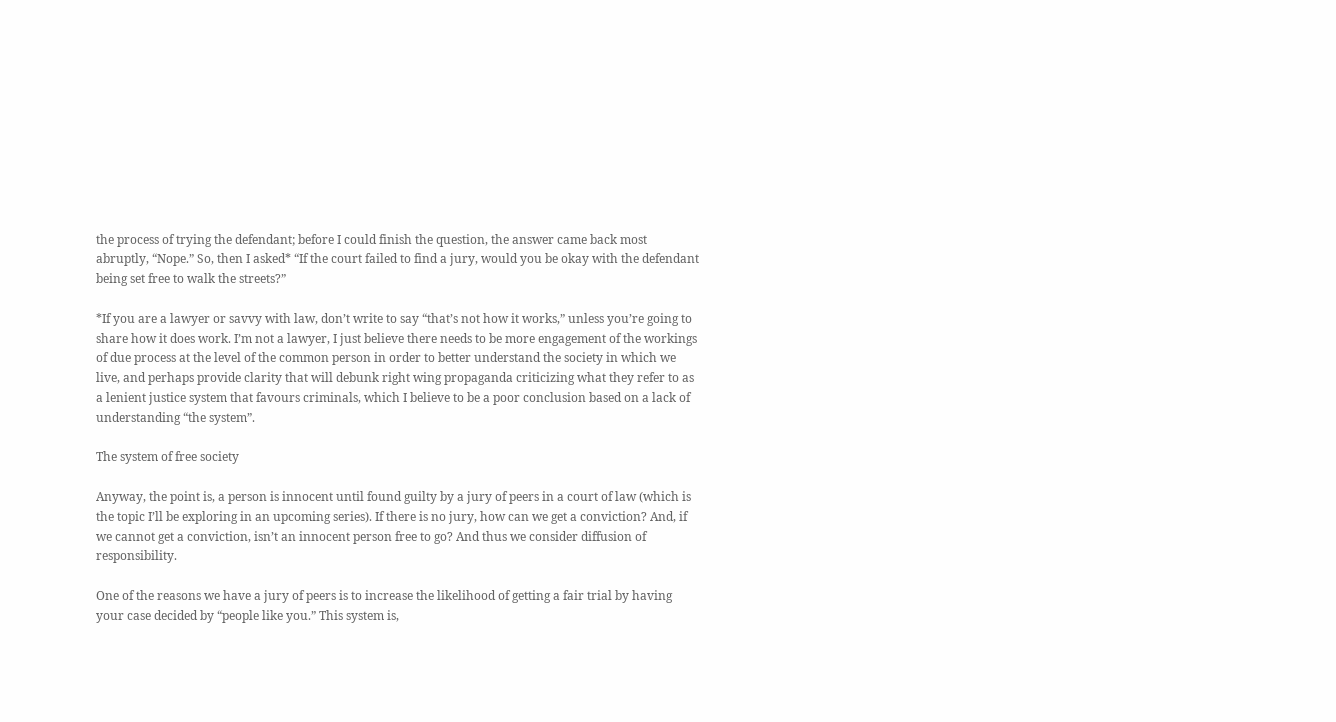the process of trying the defendant; before I could finish the question, the answer came back most abruptly, “Nope.” So, then I asked* “If the court failed to find a jury, would you be okay with the defendant being set free to walk the streets?”

*If you are a lawyer or savvy with law, don’t write to say “that’s not how it works,” unless you’re going to share how it does work. I’m not a lawyer, I just believe there needs to be more engagement of the workings of due process at the level of the common person in order to better understand the society in which we live, and perhaps provide clarity that will debunk right wing propaganda criticizing what they refer to as a lenient justice system that favours criminals, which I believe to be a poor conclusion based on a lack of understanding “the system”.

The system of free society

Anyway, the point is, a person is innocent until found guilty by a jury of peers in a court of law (which is the topic I’ll be exploring in an upcoming series). If there is no jury, how can we get a conviction? And, if we cannot get a conviction, isn’t an innocent person free to go? And thus we consider diffusion of responsibility.

One of the reasons we have a jury of peers is to increase the likelihood of getting a fair trial by having your case decided by “people like you.” This system is,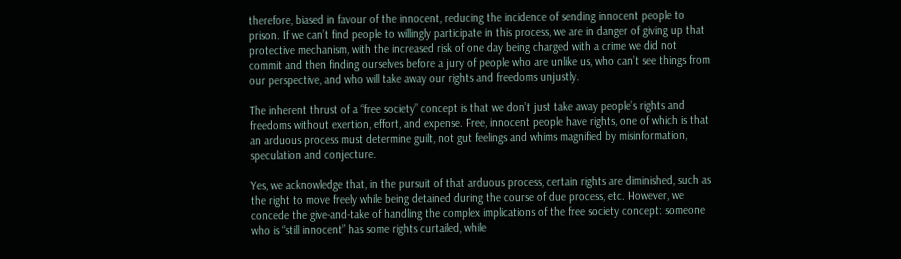therefore, biased in favour of the innocent, reducing the incidence of sending innocent people to prison. If we can’t find people to willingly participate in this process, we are in danger of giving up that protective mechanism, with the increased risk of one day being charged with a crime we did not commit and then finding ourselves before a jury of people who are unlike us, who can’t see things from our perspective, and who will take away our rights and freedoms unjustly.

The inherent thrust of a “free society” concept is that we don’t just take away people’s rights and freedoms without exertion, effort, and expense. Free, innocent people have rights, one of which is that an arduous process must determine guilt, not gut feelings and whims magnified by misinformation, speculation and conjecture.

Yes, we acknowledge that, in the pursuit of that arduous process, certain rights are diminished, such as the right to move freely while being detained during the course of due process, etc. However, we concede the give-and-take of handling the complex implications of the free society concept: someone who is “still innocent” has some rights curtailed, while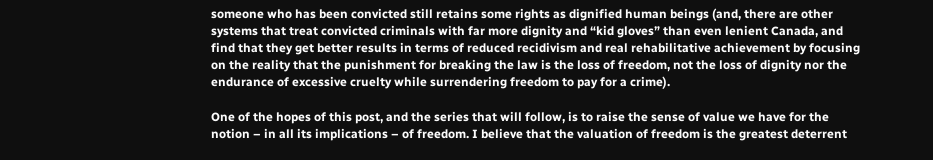someone who has been convicted still retains some rights as dignified human beings (and, there are other systems that treat convicted criminals with far more dignity and “kid gloves” than even lenient Canada, and find that they get better results in terms of reduced recidivism and real rehabilitative achievement by focusing on the reality that the punishment for breaking the law is the loss of freedom, not the loss of dignity nor the endurance of excessive cruelty while surrendering freedom to pay for a crime).

One of the hopes of this post, and the series that will follow, is to raise the sense of value we have for the notion – in all its implications – of freedom. I believe that the valuation of freedom is the greatest deterrent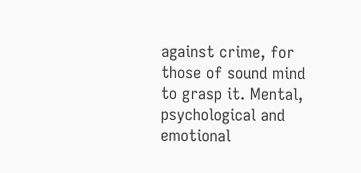against crime, for those of sound mind to grasp it. Mental, psychological and emotional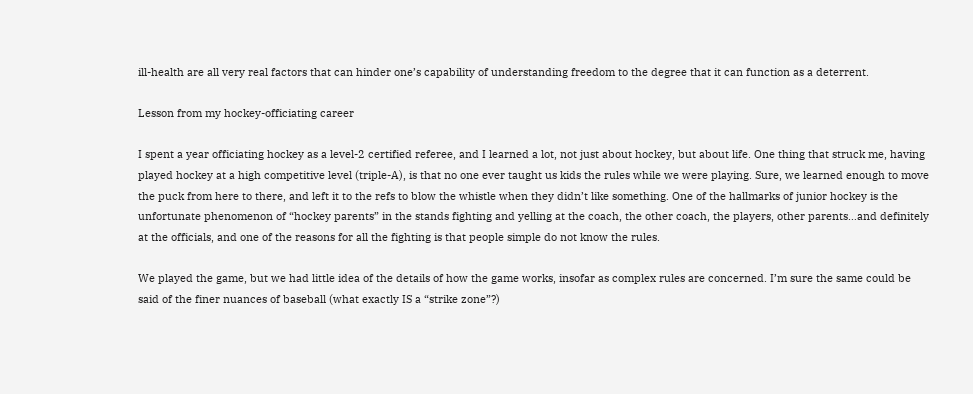ill-health are all very real factors that can hinder one’s capability of understanding freedom to the degree that it can function as a deterrent.

Lesson from my hockey-officiating career

I spent a year officiating hockey as a level-2 certified referee, and I learned a lot, not just about hockey, but about life. One thing that struck me, having played hockey at a high competitive level (triple-A), is that no one ever taught us kids the rules while we were playing. Sure, we learned enough to move the puck from here to there, and left it to the refs to blow the whistle when they didn’t like something. One of the hallmarks of junior hockey is the unfortunate phenomenon of “hockey parents” in the stands fighting and yelling at the coach, the other coach, the players, other parents…and definitely at the officials, and one of the reasons for all the fighting is that people simple do not know the rules.

We played the game, but we had little idea of the details of how the game works, insofar as complex rules are concerned. I’m sure the same could be said of the finer nuances of baseball (what exactly IS a “strike zone”?)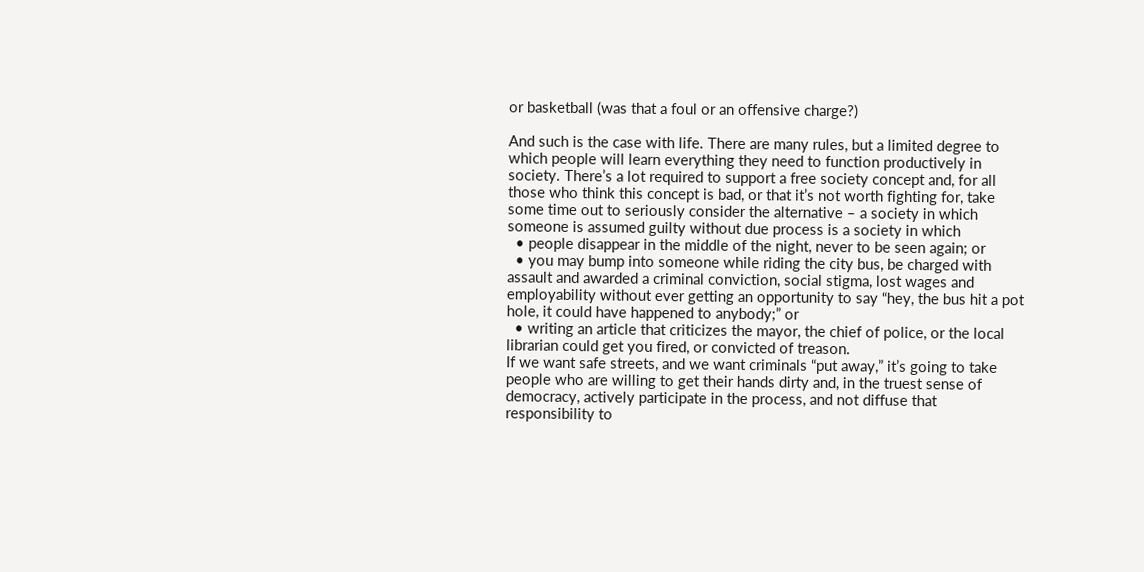or basketball (was that a foul or an offensive charge?)

And such is the case with life. There are many rules, but a limited degree to which people will learn everything they need to function productively in society. There’s a lot required to support a free society concept and, for all those who think this concept is bad, or that it’s not worth fighting for, take some time out to seriously consider the alternative – a society in which someone is assumed guilty without due process is a society in which
  • people disappear in the middle of the night, never to be seen again; or
  • you may bump into someone while riding the city bus, be charged with assault and awarded a criminal conviction, social stigma, lost wages and employability without ever getting an opportunity to say “hey, the bus hit a pot hole, it could have happened to anybody;” or
  • writing an article that criticizes the mayor, the chief of police, or the local librarian could get you fired, or convicted of treason.
If we want safe streets, and we want criminals “put away,” it’s going to take people who are willing to get their hands dirty and, in the truest sense of democracy, actively participate in the process, and not diffuse that responsibility to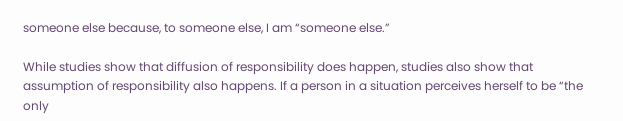someone else because, to someone else, I am “someone else.”

While studies show that diffusion of responsibility does happen, studies also show that assumption of responsibility also happens. If a person in a situation perceives herself to be “the only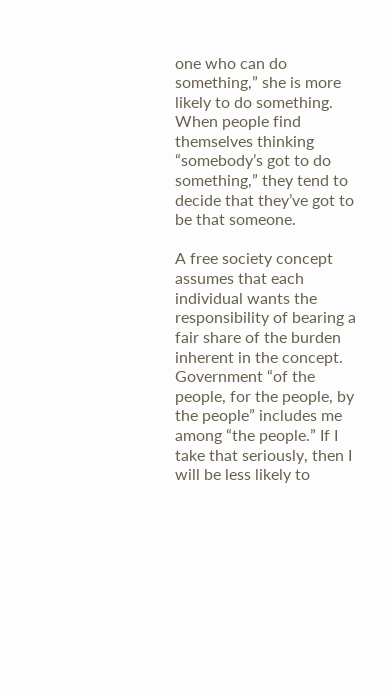one who can do something,” she is more likely to do something. When people find themselves thinking “somebody’s got to do something,” they tend to decide that they’ve got to be that someone.

A free society concept assumes that each individual wants the responsibility of bearing a fair share of the burden inherent in the concept. Government “of the people, for the people, by the people” includes me among “the people.” If I take that seriously, then I will be less likely to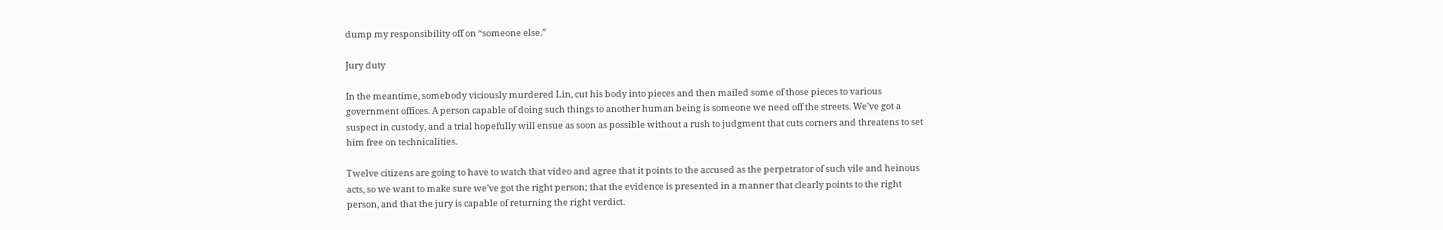dump my responsibility off on “someone else.”

Jury duty

In the meantime, somebody viciously murdered Lin, cut his body into pieces and then mailed some of those pieces to various government offices. A person capable of doing such things to another human being is someone we need off the streets. We’ve got a suspect in custody, and a trial hopefully will ensue as soon as possible without a rush to judgment that cuts corners and threatens to set him free on technicalities.

Twelve citizens are going to have to watch that video and agree that it points to the accused as the perpetrator of such vile and heinous acts, so we want to make sure we’ve got the right person; that the evidence is presented in a manner that clearly points to the right person, and that the jury is capable of returning the right verdict.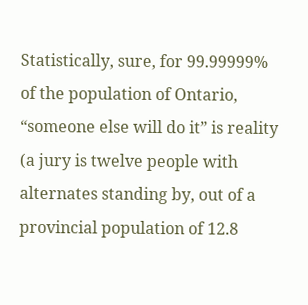Statistically, sure, for 99.99999% of the population of Ontario, “someone else will do it” is reality (a jury is twelve people with alternates standing by, out of a provincial population of 12.8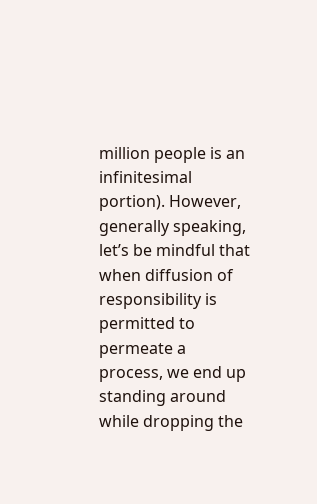million people is an infinitesimal portion). However, generally speaking, let’s be mindful that when diffusion of responsibility is permitted to permeate a process, we end up standing around while dropping the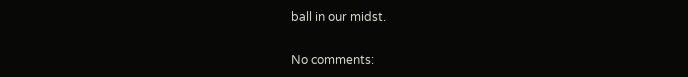ball in our midst.

No comments: